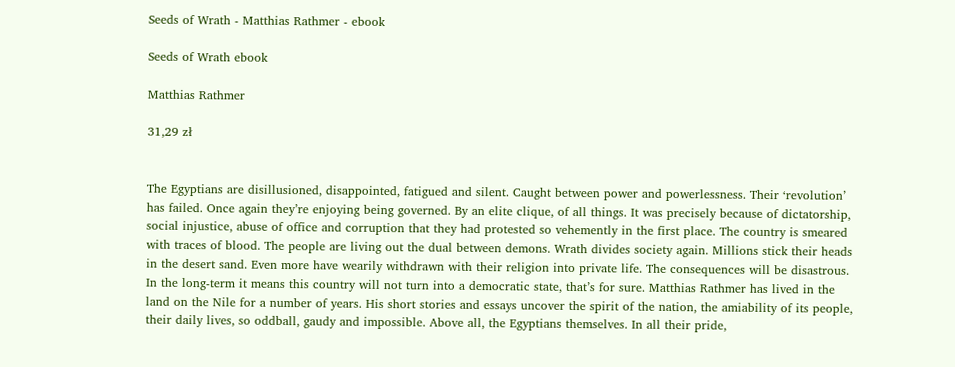Seeds of Wrath - Matthias Rathmer - ebook

Seeds of Wrath ebook

Matthias Rathmer

31,29 zł


The Egyptians are disillusioned, disappointed, fatigued and silent. Caught between power and powerlessness. Their ‘revolution’ has failed. Once again they’re enjoying being governed. By an elite clique, of all things. It was precisely because of dictatorship, social injustice, abuse of office and corruption that they had protested so vehemently in the first place. The country is smeared with traces of blood. The people are living out the dual between demons. Wrath divides society again. Millions stick their heads in the desert sand. Even more have wearily withdrawn with their religion into private life. The consequences will be disastrous. In the long-term it means this country will not turn into a democratic state, that’s for sure. Matthias Rathmer has lived in the land on the Nile for a number of years. His short stories and essays uncover the spirit of the nation, the amiability of its people, their daily lives, so oddball, gaudy and impossible. Above all, the Egyptians themselves. In all their pride,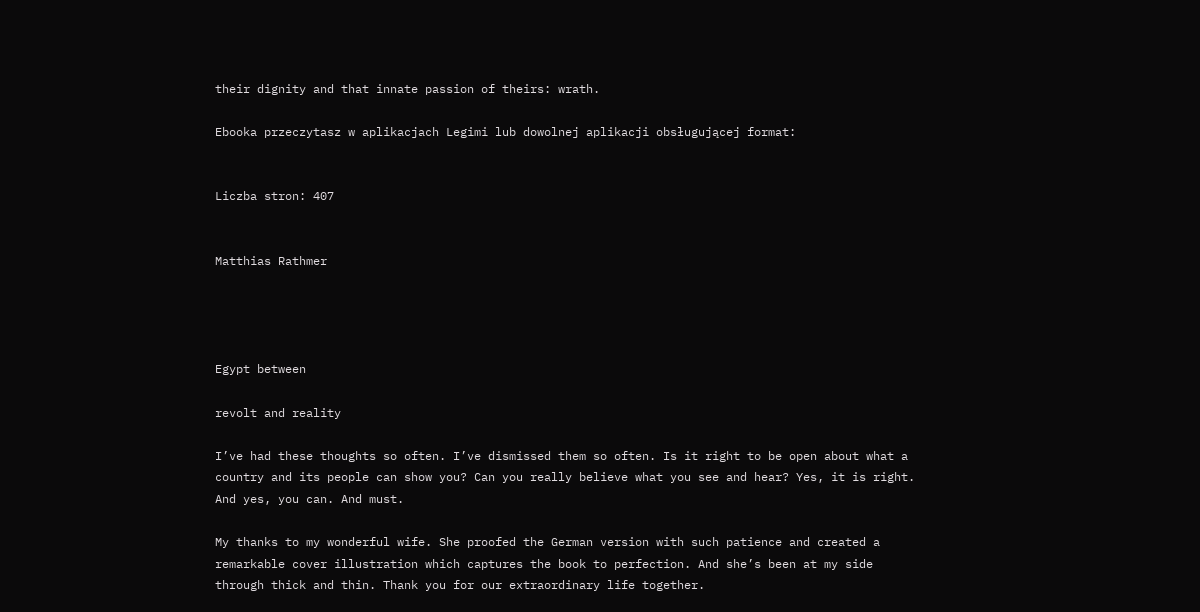their dignity and that innate passion of theirs: wrath.

Ebooka przeczytasz w aplikacjach Legimi lub dowolnej aplikacji obsługującej format:


Liczba stron: 407


Matthias Rathmer




Egypt between

revolt and reality

I’ve had these thoughts so often. I’ve dismissed them so often. Is it right to be open about what a country and its people can show you? Can you really believe what you see and hear? Yes, it is right. And yes, you can. And must.

My thanks to my wonderful wife. She proofed the German version with such patience and created a remarkable cover illustration which captures the book to perfection. And she’s been at my side through thick and thin. Thank you for our extraordinary life together.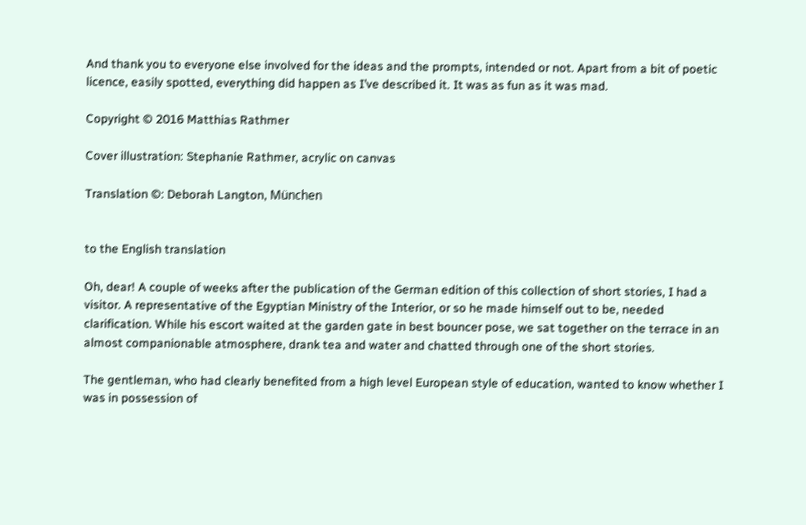And thank you to everyone else involved for the ideas and the prompts, intended or not. Apart from a bit of poetic licence, easily spotted, everything did happen as I’ve described it. It was as fun as it was mad.

Copyright © 2016 Matthias Rathmer

Cover illustration: Stephanie Rathmer, acrylic on canvas

Translation ©: Deborah Langton, München


to the English translation

Oh, dear! A couple of weeks after the publication of the German edition of this collection of short stories, I had a visitor. A representative of the Egyptian Ministry of the Interior, or so he made himself out to be, needed clarification. While his escort waited at the garden gate in best bouncer pose, we sat together on the terrace in an almost companionable atmosphere, drank tea and water and chatted through one of the short stories.

The gentleman, who had clearly benefited from a high level European style of education, wanted to know whether I was in possession of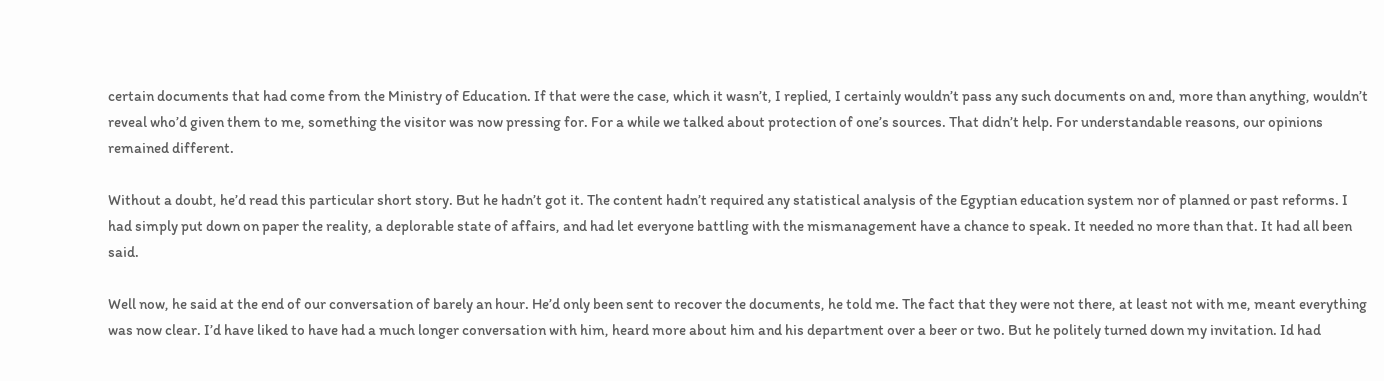certain documents that had come from the Ministry of Education. If that were the case, which it wasn’t, I replied, I certainly wouldn’t pass any such documents on and, more than anything, wouldn’t reveal who’d given them to me, something the visitor was now pressing for. For a while we talked about protection of one’s sources. That didn’t help. For understandable reasons, our opinions remained different.

Without a doubt, he’d read this particular short story. But he hadn’t got it. The content hadn’t required any statistical analysis of the Egyptian education system nor of planned or past reforms. I had simply put down on paper the reality, a deplorable state of affairs, and had let everyone battling with the mismanagement have a chance to speak. It needed no more than that. It had all been said.

Well now, he said at the end of our conversation of barely an hour. He’d only been sent to recover the documents, he told me. The fact that they were not there, at least not with me, meant everything was now clear. I’d have liked to have had a much longer conversation with him, heard more about him and his department over a beer or two. But he politely turned down my invitation. Id had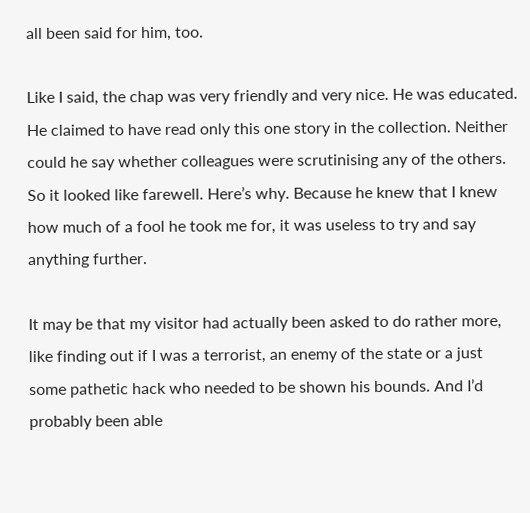all been said for him, too.

Like I said, the chap was very friendly and very nice. He was educated. He claimed to have read only this one story in the collection. Neither could he say whether colleagues were scrutinising any of the others. So it looked like farewell. Here’s why. Because he knew that I knew how much of a fool he took me for, it was useless to try and say anything further.

It may be that my visitor had actually been asked to do rather more, like finding out if I was a terrorist, an enemy of the state or a just some pathetic hack who needed to be shown his bounds. And I’d probably been able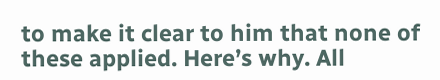to make it clear to him that none of these applied. Here’s why. All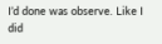I’d done was observe. Like I did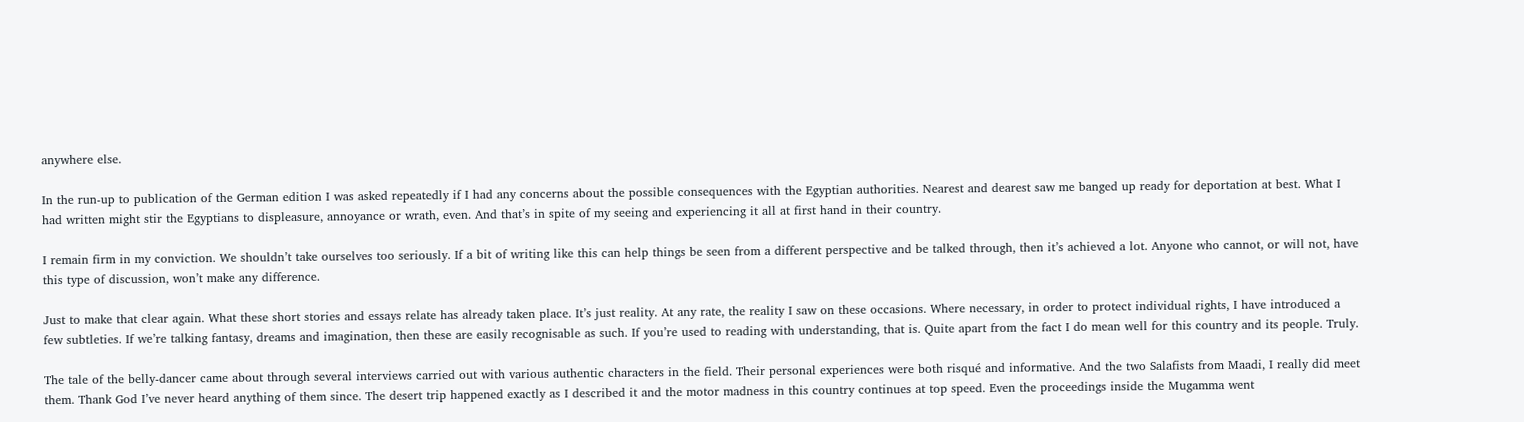anywhere else.

In the run-up to publication of the German edition I was asked repeatedly if I had any concerns about the possible consequences with the Egyptian authorities. Nearest and dearest saw me banged up ready for deportation at best. What I had written might stir the Egyptians to displeasure, annoyance or wrath, even. And that’s in spite of my seeing and experiencing it all at first hand in their country.

I remain firm in my conviction. We shouldn’t take ourselves too seriously. If a bit of writing like this can help things be seen from a different perspective and be talked through, then it’s achieved a lot. Anyone who cannot, or will not, have this type of discussion, won’t make any difference.

Just to make that clear again. What these short stories and essays relate has already taken place. It’s just reality. At any rate, the reality I saw on these occasions. Where necessary, in order to protect individual rights, I have introduced a few subtleties. If we’re talking fantasy, dreams and imagination, then these are easily recognisable as such. If you’re used to reading with understanding, that is. Quite apart from the fact I do mean well for this country and its people. Truly.

The tale of the belly-dancer came about through several interviews carried out with various authentic characters in the field. Their personal experiences were both risqué and informative. And the two Salafists from Maadi, I really did meet them. Thank God I’ve never heard anything of them since. The desert trip happened exactly as I described it and the motor madness in this country continues at top speed. Even the proceedings inside the Mugamma went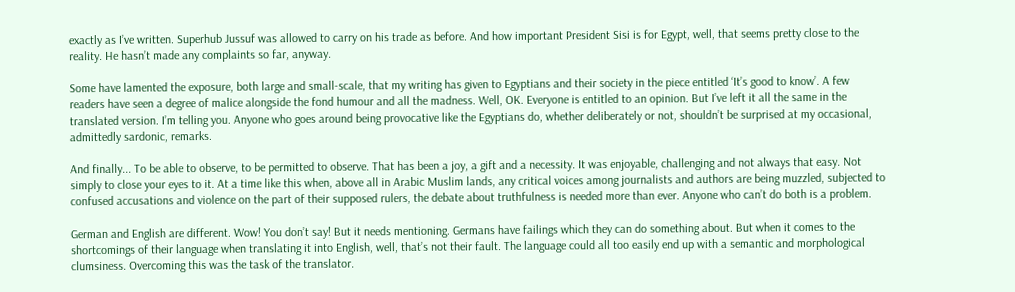exactly as I’ve written. Superhub Jussuf was allowed to carry on his trade as before. And how important President Sisi is for Egypt, well, that seems pretty close to the reality. He hasn’t made any complaints so far, anyway.

Some have lamented the exposure, both large and small-scale, that my writing has given to Egyptians and their society in the piece entitled ‘It’s good to know’. A few readers have seen a degree of malice alongside the fond humour and all the madness. Well, OK. Everyone is entitled to an opinion. But I’ve left it all the same in the translated version. I’m telling you. Anyone who goes around being provocative like the Egyptians do, whether deliberately or not, shouldn’t be surprised at my occasional, admittedly sardonic, remarks.

And finally... To be able to observe, to be permitted to observe. That has been a joy, a gift and a necessity. It was enjoyable, challenging and not always that easy. Not simply to close your eyes to it. At a time like this when, above all in Arabic Muslim lands, any critical voices among journalists and authors are being muzzled, subjected to confused accusations and violence on the part of their supposed rulers, the debate about truthfulness is needed more than ever. Anyone who can’t do both is a problem.

German and English are different. Wow! You don’t say! But it needs mentioning. Germans have failings which they can do something about. But when it comes to the shortcomings of their language when translating it into English, well, that’s not their fault. The language could all too easily end up with a semantic and morphological clumsiness. Overcoming this was the task of the translator.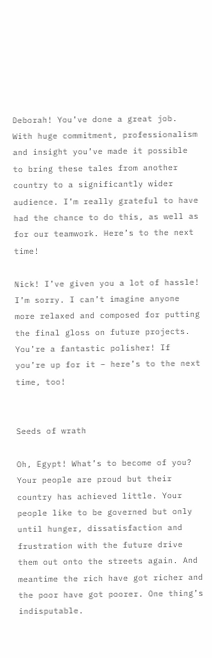Deborah! You’ve done a great job. With huge commitment, professionalism and insight you’ve made it possible to bring these tales from another country to a significantly wider audience. I’m really grateful to have had the chance to do this, as well as for our teamwork. Here’s to the next time!

Nick! I’ve given you a lot of hassle! I’m sorry. I can’t imagine anyone more relaxed and composed for putting the final gloss on future projects. You’re a fantastic polisher! If you’re up for it – here’s to the next time, too!


Seeds of wrath

Oh, Egypt! What’s to become of you? Your people are proud but their country has achieved little. Your people like to be governed but only until hunger, dissatisfaction and frustration with the future drive them out onto the streets again. And meantime the rich have got richer and the poor have got poorer. One thing’s indisputable.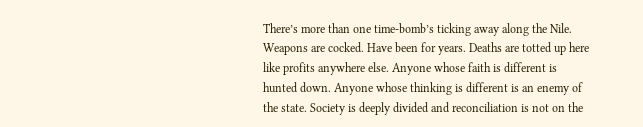There’s more than one time-bomb’s ticking away along the Nile. Weapons are cocked. Have been for years. Deaths are totted up here like profits anywhere else. Anyone whose faith is different is hunted down. Anyone whose thinking is different is an enemy of the state. Society is deeply divided and reconciliation is not on the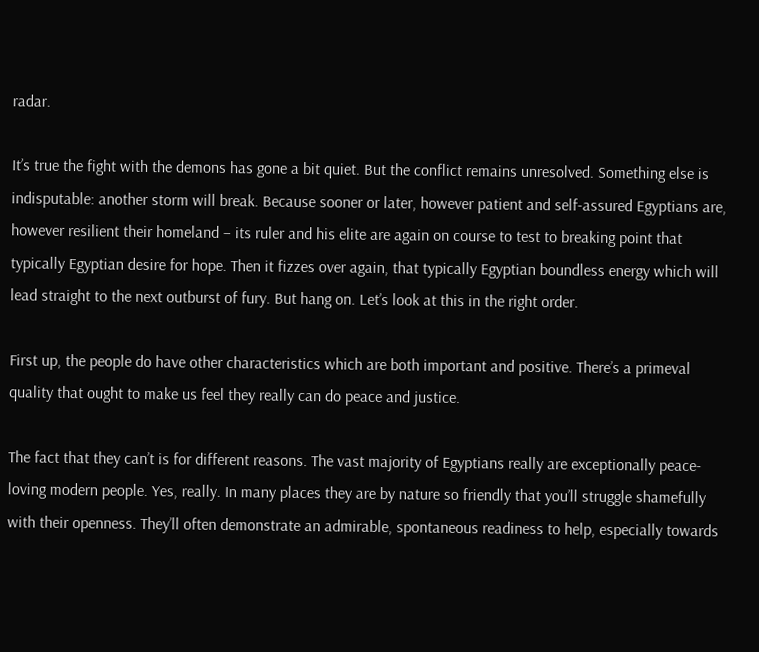radar.

It’s true the fight with the demons has gone a bit quiet. But the conflict remains unresolved. Something else is indisputable: another storm will break. Because sooner or later, however patient and self-assured Egyptians are, however resilient their homeland – its ruler and his elite are again on course to test to breaking point that typically Egyptian desire for hope. Then it fizzes over again, that typically Egyptian boundless energy which will lead straight to the next outburst of fury. But hang on. Let’s look at this in the right order.

First up, the people do have other characteristics which are both important and positive. There’s a primeval quality that ought to make us feel they really can do peace and justice.

The fact that they can’t is for different reasons. The vast majority of Egyptians really are exceptionally peace-loving modern people. Yes, really. In many places they are by nature so friendly that you’ll struggle shamefully with their openness. They’ll often demonstrate an admirable, spontaneous readiness to help, especially towards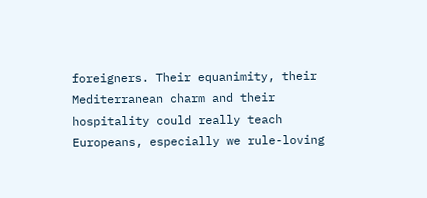foreigners. Their equanimity, their Mediterranean charm and their hospitality could really teach Europeans, especially we rule-loving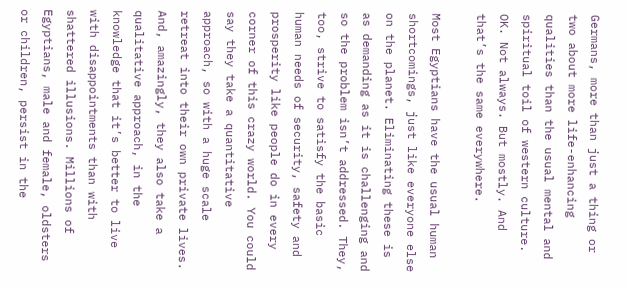Germans, more than just a thing or two about more life-enhancing qualities than the usual mental and spiritual toil of western culture. OK. Not always. But mostly. And that’s the same everywhere.

Most Egyptians have the usual human shortcomings, just like everyone else on the planet. Eliminating these is as demanding as it is challenging and so the problem isn’t addressed. They, too, strive to satisfy the basic human needs of security, safety and prosperity like people do in every corner of this crazy world. You could say they take a quantitative approach, so with a huge scale retreat into their own private lives. And, amazingly, they also take a qualitative approach, in the knowledge that it’s better to live with disappointments than with shattered illusions. Millions of Egyptians, male and female, oldsters or children, persist in the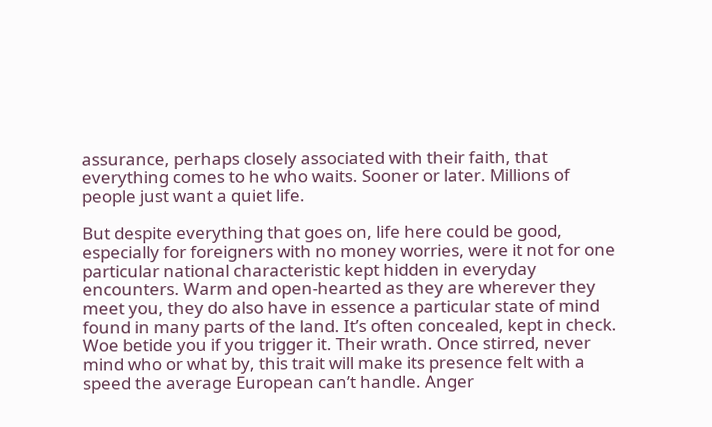assurance, perhaps closely associated with their faith, that everything comes to he who waits. Sooner or later. Millions of people just want a quiet life.

But despite everything that goes on, life here could be good, especially for foreigners with no money worries, were it not for one particular national characteristic kept hidden in everyday encounters. Warm and open-hearted as they are wherever they meet you, they do also have in essence a particular state of mind found in many parts of the land. It’s often concealed, kept in check. Woe betide you if you trigger it. Their wrath. Once stirred, never mind who or what by, this trait will make its presence felt with a speed the average European can’t handle. Anger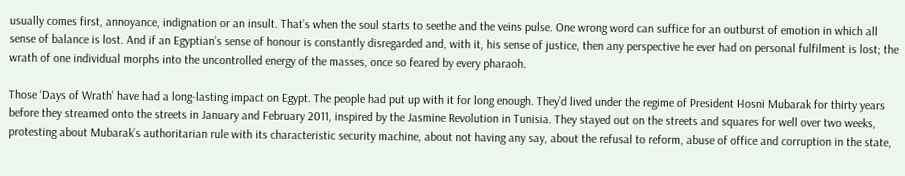usually comes first, annoyance, indignation or an insult. That’s when the soul starts to seethe and the veins pulse. One wrong word can suffice for an outburst of emotion in which all sense of balance is lost. And if an Egyptian’s sense of honour is constantly disregarded and, with it, his sense of justice, then any perspective he ever had on personal fulfilment is lost; the wrath of one individual morphs into the uncontrolled energy of the masses, once so feared by every pharaoh.

Those ‘Days of Wrath’ have had a long-lasting impact on Egypt. The people had put up with it for long enough. They’d lived under the regime of President Hosni Mubarak for thirty years before they streamed onto the streets in January and February 2011, inspired by the Jasmine Revolution in Tunisia. They stayed out on the streets and squares for well over two weeks, protesting about Mubarak’s authoritarian rule with its characteristic security machine, about not having any say, about the refusal to reform, abuse of office and corruption in the state,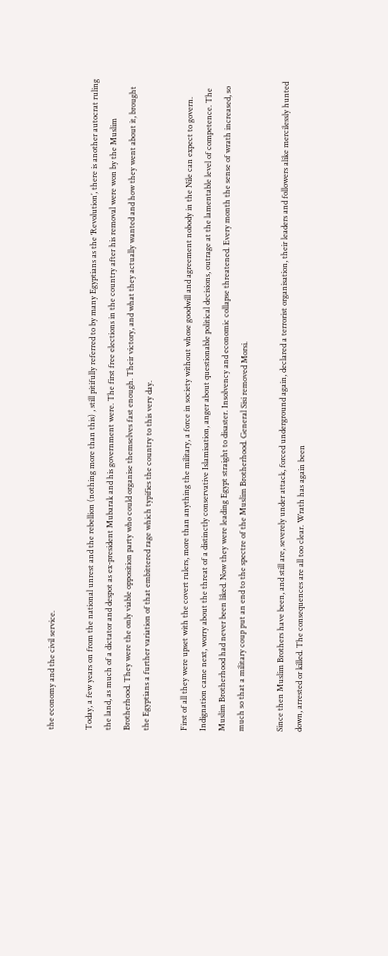the economy and the civil service.

Today, a few years on from the national unrest and the rebellion (nothing more than this) , still pitifully referred to by many Egyptians as the ‘Revolution’, there is another autocrat ruling the land, as much of a dictator and despot as ex-president Mubarak and his government were. The first free elections in the country after his removal were won by the Muslim Brotherhood. They were the only viable opposition party who could organise themselves fast enough. Their victory, and what they actually wanted and how they went about it, brought the Egyptians a further variation of that embittered rage which typifies the country to this very day.

First of all they were upset with the covert rulers, more than anything the military, a force in society without whose goodwill and agreement nobody in the Nile can expect to govern. Indignation came next, worry about the threat of a distinctly conservative Islamisation, anger about questionable political decisions, outrage at the lamentable level of competence. The Muslim Brotherhood had never been liked. Now they were leading Egypt straight to disaster. Insolvency and economic collapse threatened. Every month the sense of wrath increased, so much so that a military coup put an end to the spectre of the Muslim Brotherhood. General Sisi removed Morsi.

Since then Muslim Brothers have been, and still are, severely under attack, forced underground again, declared a terrorist organisation, their leaders and followers alike mercilessly hunted down, arrested or killed. The consequences are all too clear. Wrath has again been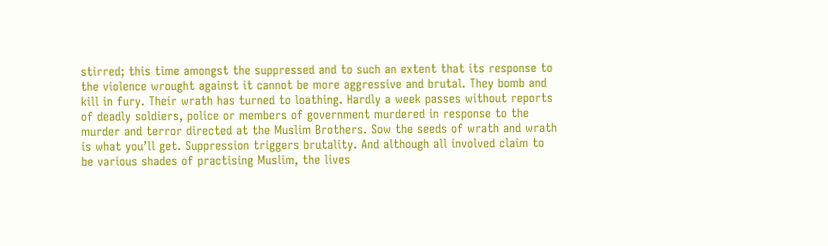stirred; this time amongst the suppressed and to such an extent that its response to the violence wrought against it cannot be more aggressive and brutal. They bomb and kill in fury. Their wrath has turned to loathing. Hardly a week passes without reports of deadly soldiers, police or members of government murdered in response to the murder and terror directed at the Muslim Brothers. Sow the seeds of wrath and wrath is what you’ll get. Suppression triggers brutality. And although all involved claim to be various shades of practising Muslim, the lives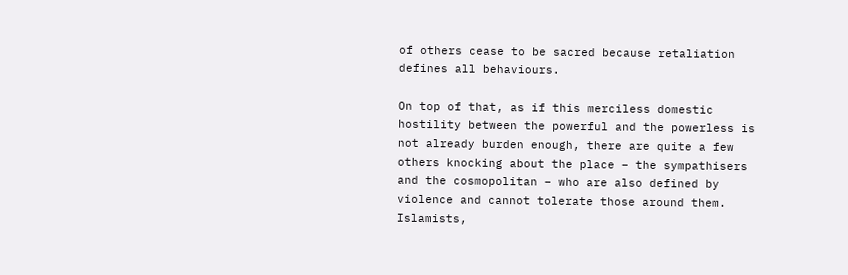of others cease to be sacred because retaliation defines all behaviours.

On top of that, as if this merciless domestic hostility between the powerful and the powerless is not already burden enough, there are quite a few others knocking about the place – the sympathisers and the cosmopolitan – who are also defined by violence and cannot tolerate those around them. Islamists,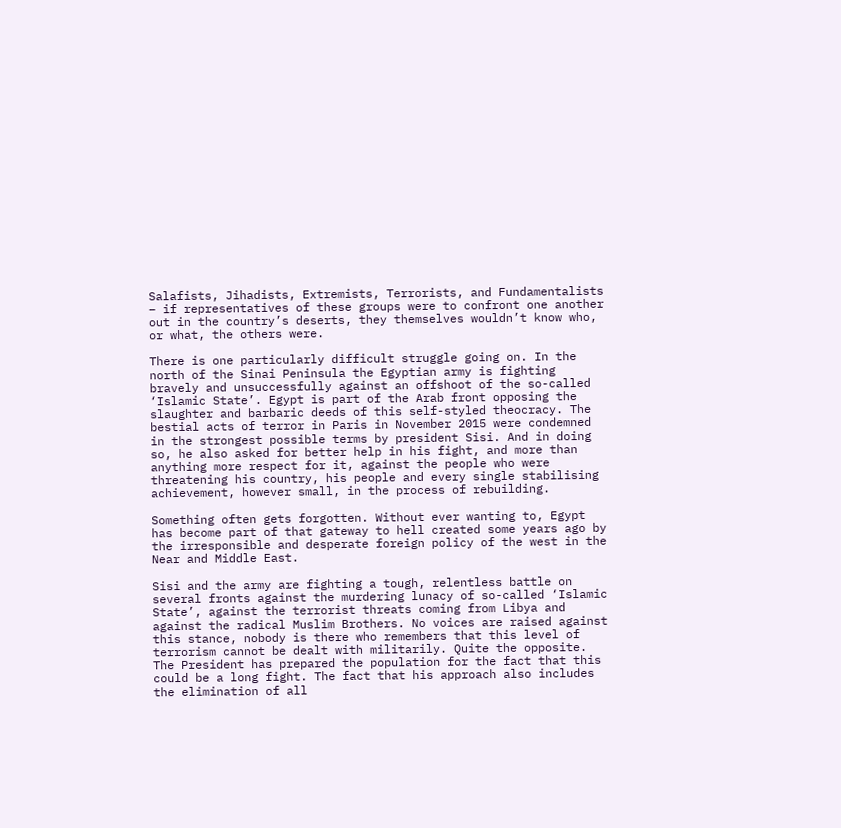Salafists, Jihadists, Extremists, Terrorists, and Fundamentalists – if representatives of these groups were to confront one another out in the country’s deserts, they themselves wouldn’t know who, or what, the others were.

There is one particularly difficult struggle going on. In the north of the Sinai Peninsula the Egyptian army is fighting bravely and unsuccessfully against an offshoot of the so-called ‘Islamic State’. Egypt is part of the Arab front opposing the slaughter and barbaric deeds of this self-styled theocracy. The bestial acts of terror in Paris in November 2015 were condemned in the strongest possible terms by president Sisi. And in doing so, he also asked for better help in his fight, and more than anything more respect for it, against the people who were threatening his country, his people and every single stabilising achievement, however small, in the process of rebuilding.

Something often gets forgotten. Without ever wanting to, Egypt has become part of that gateway to hell created some years ago by the irresponsible and desperate foreign policy of the west in the Near and Middle East.

Sisi and the army are fighting a tough, relentless battle on several fronts against the murdering lunacy of so-called ‘Islamic State’, against the terrorist threats coming from Libya and against the radical Muslim Brothers. No voices are raised against this stance, nobody is there who remembers that this level of terrorism cannot be dealt with militarily. Quite the opposite. The President has prepared the population for the fact that this could be a long fight. The fact that his approach also includes the elimination of all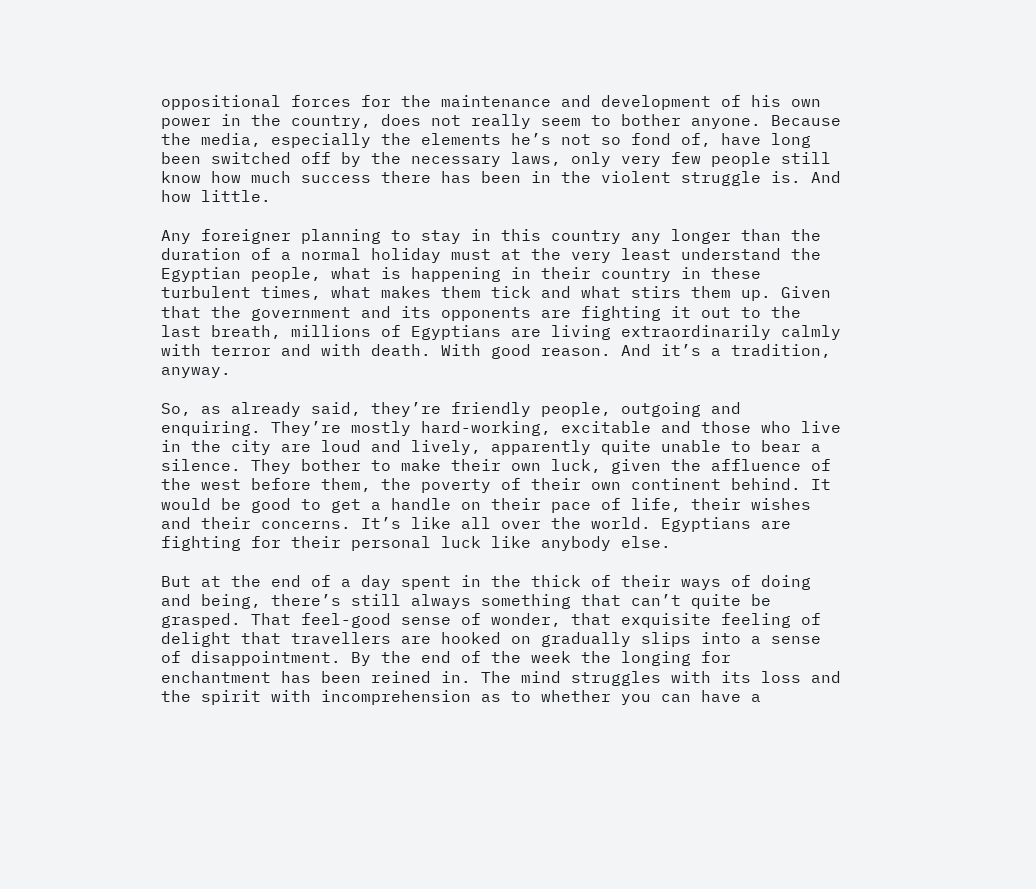oppositional forces for the maintenance and development of his own power in the country, does not really seem to bother anyone. Because the media, especially the elements he’s not so fond of, have long been switched off by the necessary laws, only very few people still know how much success there has been in the violent struggle is. And how little.

Any foreigner planning to stay in this country any longer than the duration of a normal holiday must at the very least understand the Egyptian people, what is happening in their country in these turbulent times, what makes them tick and what stirs them up. Given that the government and its opponents are fighting it out to the last breath, millions of Egyptians are living extraordinarily calmly with terror and with death. With good reason. And it’s a tradition, anyway.

So, as already said, they’re friendly people, outgoing and enquiring. They’re mostly hard-working, excitable and those who live in the city are loud and lively, apparently quite unable to bear a silence. They bother to make their own luck, given the affluence of the west before them, the poverty of their own continent behind. It would be good to get a handle on their pace of life, their wishes and their concerns. It’s like all over the world. Egyptians are fighting for their personal luck like anybody else.

But at the end of a day spent in the thick of their ways of doing and being, there’s still always something that can’t quite be grasped. That feel-good sense of wonder, that exquisite feeling of delight that travellers are hooked on gradually slips into a sense of disappointment. By the end of the week the longing for enchantment has been reined in. The mind struggles with its loss and the spirit with incomprehension as to whether you can have a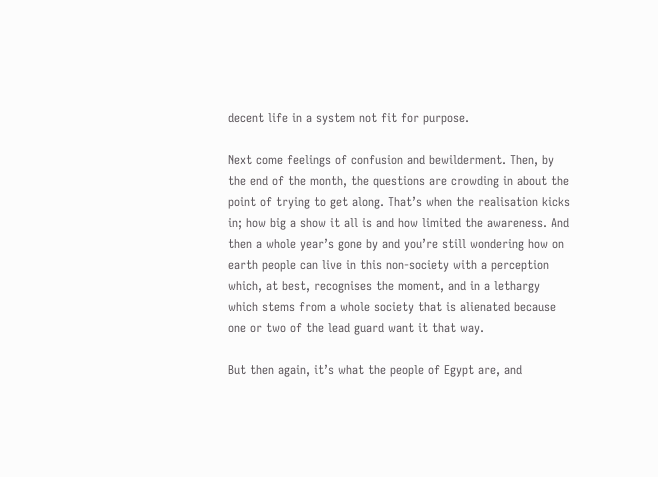decent life in a system not fit for purpose.

Next come feelings of confusion and bewilderment. Then, by the end of the month, the questions are crowding in about the point of trying to get along. That’s when the realisation kicks in; how big a show it all is and how limited the awareness. And then a whole year’s gone by and you’re still wondering how on earth people can live in this non-society with a perception which, at best, recognises the moment, and in a lethargy which stems from a whole society that is alienated because one or two of the lead guard want it that way.

But then again, it’s what the people of Egypt are, and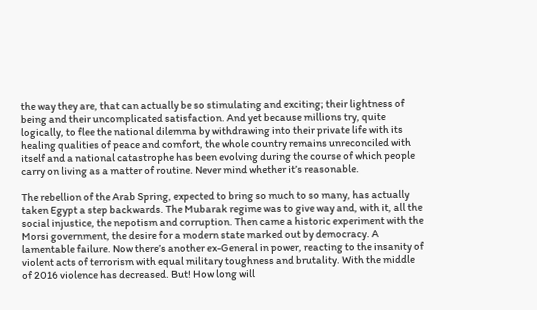the way they are, that can actually be so stimulating and exciting; their lightness of being and their uncomplicated satisfaction. And yet because millions try, quite logically, to flee the national dilemma by withdrawing into their private life with its healing qualities of peace and comfort, the whole country remains unreconciled with itself and a national catastrophe has been evolving during the course of which people carry on living as a matter of routine. Never mind whether it’s reasonable.

The rebellion of the Arab Spring, expected to bring so much to so many, has actually taken Egypt a step backwards. The Mubarak regime was to give way and, with it, all the social injustice, the nepotism and corruption. Then came a historic experiment with the Morsi government, the desire for a modern state marked out by democracy. A lamentable failure. Now there’s another ex-General in power, reacting to the insanity of violent acts of terrorism with equal military toughness and brutality. With the middle of 2016 violence has decreased. But! How long will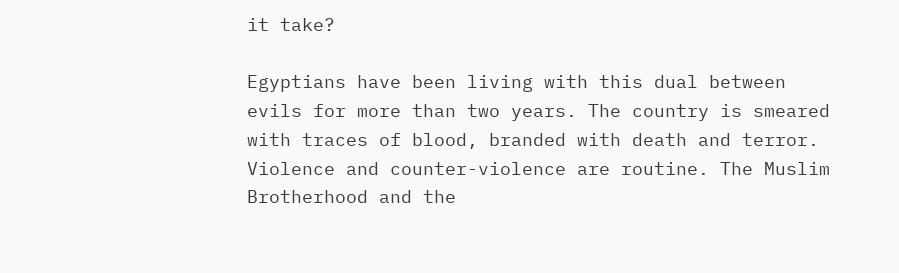it take?

Egyptians have been living with this dual between evils for more than two years. The country is smeared with traces of blood, branded with death and terror. Violence and counter-violence are routine. The Muslim Brotherhood and the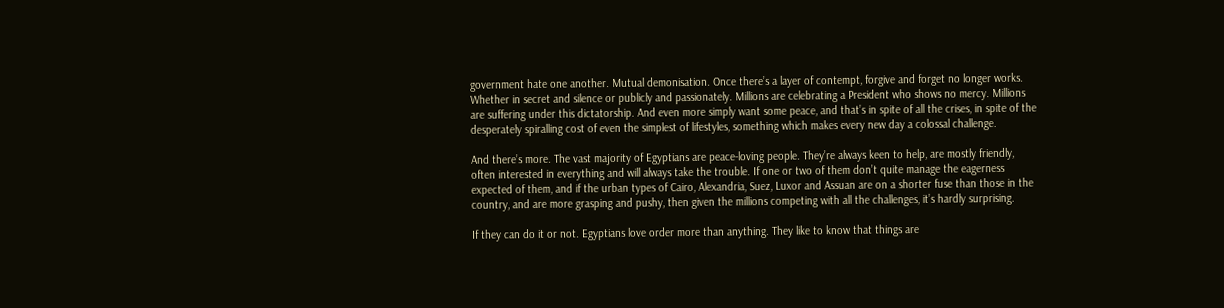government hate one another. Mutual demonisation. Once there’s a layer of contempt, forgive and forget no longer works. Whether in secret and silence or publicly and passionately. Millions are celebrating a President who shows no mercy. Millions are suffering under this dictatorship. And even more simply want some peace, and that’s in spite of all the crises, in spite of the desperately spiralling cost of even the simplest of lifestyles, something which makes every new day a colossal challenge.

And there’s more. The vast majority of Egyptians are peace-loving people. They’re always keen to help, are mostly friendly, often interested in everything and will always take the trouble. If one or two of them don’t quite manage the eagerness expected of them, and if the urban types of Cairo, Alexandria, Suez, Luxor and Assuan are on a shorter fuse than those in the country, and are more grasping and pushy, then given the millions competing with all the challenges, it’s hardly surprising.

If they can do it or not. Egyptians love order more than anything. They like to know that things are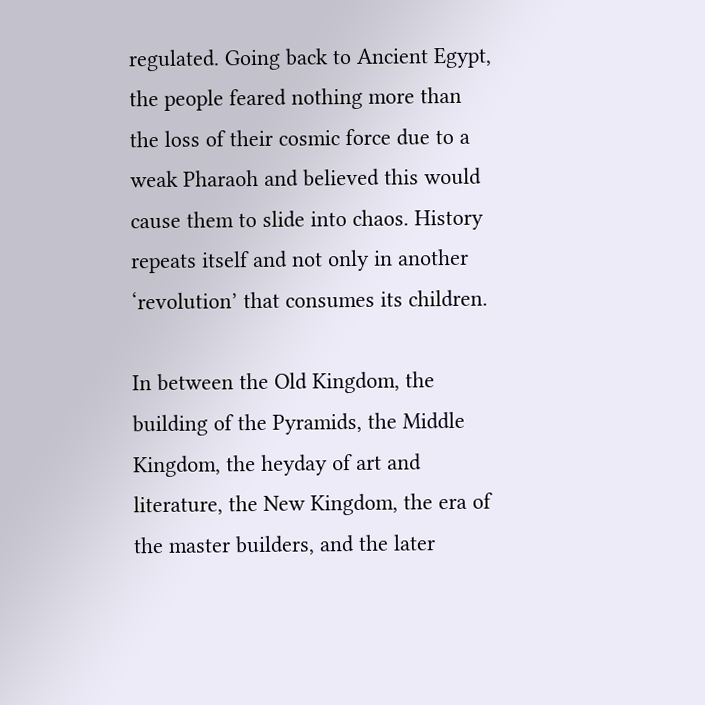regulated. Going back to Ancient Egypt, the people feared nothing more than the loss of their cosmic force due to a weak Pharaoh and believed this would cause them to slide into chaos. History repeats itself and not only in another ‘revolution’ that consumes its children.

In between the Old Kingdom, the building of the Pyramids, the Middle Kingdom, the heyday of art and literature, the New Kingdom, the era of the master builders, and the later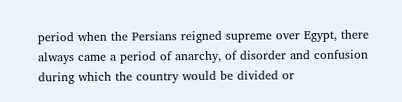period when the Persians reigned supreme over Egypt, there always came a period of anarchy, of disorder and confusion during which the country would be divided or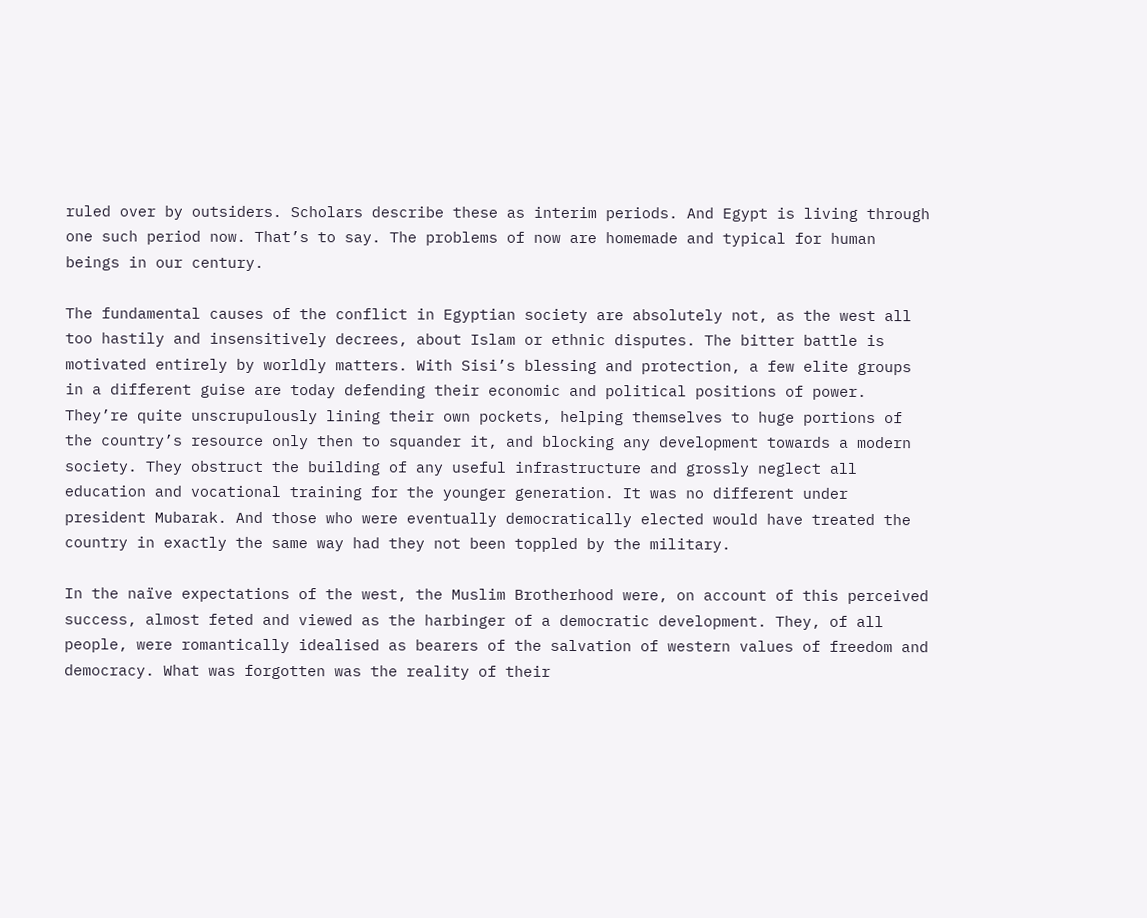ruled over by outsiders. Scholars describe these as interim periods. And Egypt is living through one such period now. That’s to say. The problems of now are homemade and typical for human beings in our century.

The fundamental causes of the conflict in Egyptian society are absolutely not, as the west all too hastily and insensitively decrees, about Islam or ethnic disputes. The bitter battle is motivated entirely by worldly matters. With Sisi’s blessing and protection, a few elite groups in a different guise are today defending their economic and political positions of power. They’re quite unscrupulously lining their own pockets, helping themselves to huge portions of the country’s resource only then to squander it, and blocking any development towards a modern society. They obstruct the building of any useful infrastructure and grossly neglect all education and vocational training for the younger generation. It was no different under president Mubarak. And those who were eventually democratically elected would have treated the country in exactly the same way had they not been toppled by the military.

In the naïve expectations of the west, the Muslim Brotherhood were, on account of this perceived success, almost feted and viewed as the harbinger of a democratic development. They, of all people, were romantically idealised as bearers of the salvation of western values of freedom and democracy. What was forgotten was the reality of their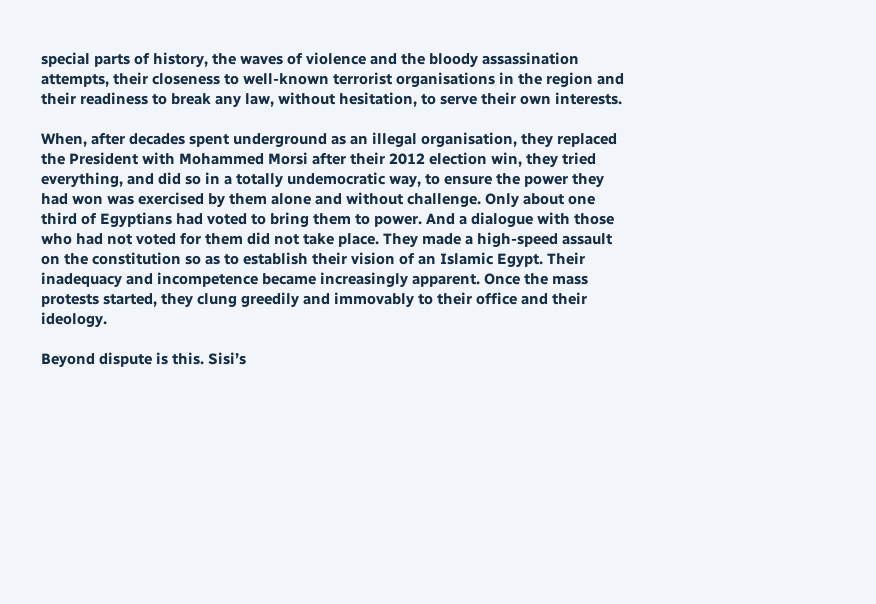special parts of history, the waves of violence and the bloody assassination attempts, their closeness to well-known terrorist organisations in the region and their readiness to break any law, without hesitation, to serve their own interests.

When, after decades spent underground as an illegal organisation, they replaced the President with Mohammed Morsi after their 2012 election win, they tried everything, and did so in a totally undemocratic way, to ensure the power they had won was exercised by them alone and without challenge. Only about one third of Egyptians had voted to bring them to power. And a dialogue with those who had not voted for them did not take place. They made a high-speed assault on the constitution so as to establish their vision of an Islamic Egypt. Their inadequacy and incompetence became increasingly apparent. Once the mass protests started, they clung greedily and immovably to their office and their ideology.

Beyond dispute is this. Sisi’s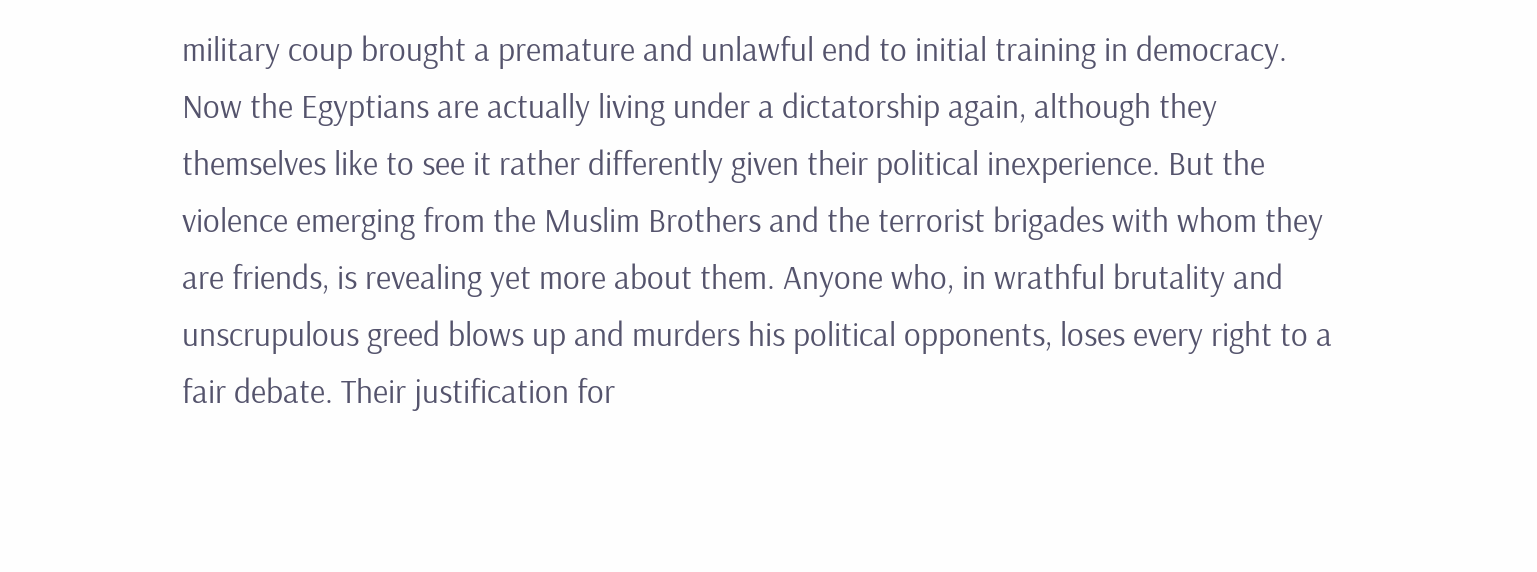military coup brought a premature and unlawful end to initial training in democracy. Now the Egyptians are actually living under a dictatorship again, although they themselves like to see it rather differently given their political inexperience. But the violence emerging from the Muslim Brothers and the terrorist brigades with whom they are friends, is revealing yet more about them. Anyone who, in wrathful brutality and unscrupulous greed blows up and murders his political opponents, loses every right to a fair debate. Their justification for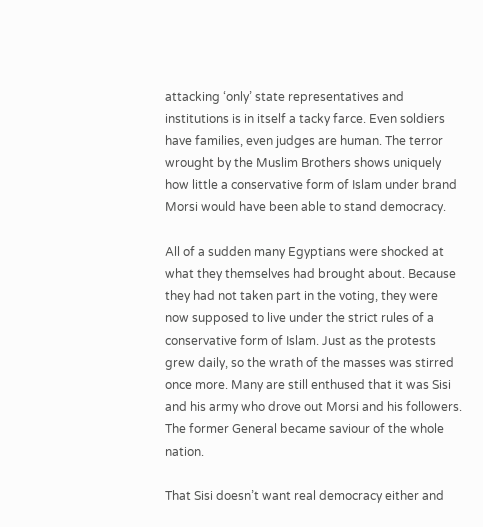attacking ‘only’ state representatives and institutions is in itself a tacky farce. Even soldiers have families, even judges are human. The terror wrought by the Muslim Brothers shows uniquely how little a conservative form of Islam under brand Morsi would have been able to stand democracy.

All of a sudden many Egyptians were shocked at what they themselves had brought about. Because they had not taken part in the voting, they were now supposed to live under the strict rules of a conservative form of Islam. Just as the protests grew daily, so the wrath of the masses was stirred once more. Many are still enthused that it was Sisi and his army who drove out Morsi and his followers. The former General became saviour of the whole nation.

That Sisi doesn’t want real democracy either and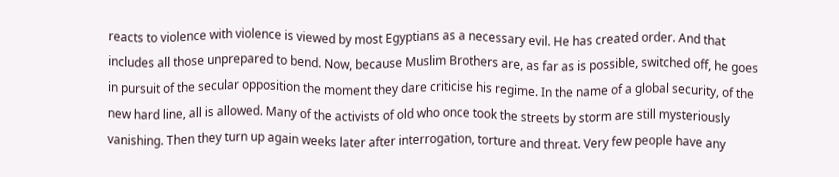reacts to violence with violence is viewed by most Egyptians as a necessary evil. He has created order. And that includes all those unprepared to bend. Now, because Muslim Brothers are, as far as is possible, switched off, he goes in pursuit of the secular opposition the moment they dare criticise his regime. In the name of a global security, of the new hard line, all is allowed. Many of the activists of old who once took the streets by storm are still mysteriously vanishing. Then they turn up again weeks later after interrogation, torture and threat. Very few people have any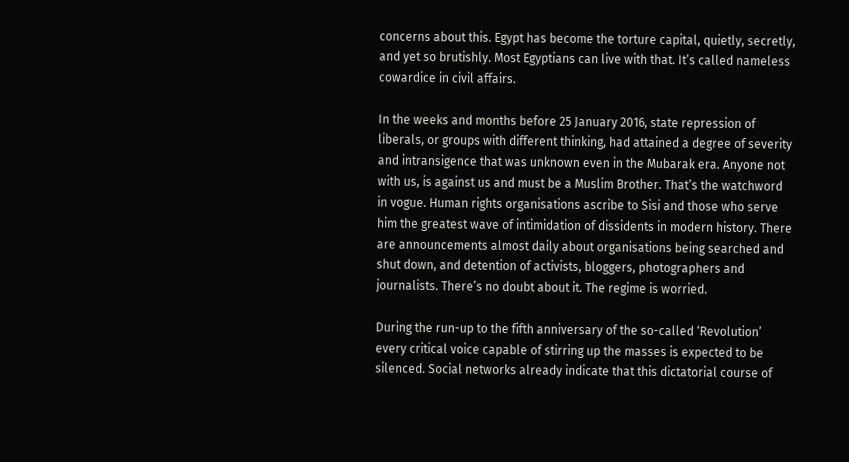concerns about this. Egypt has become the torture capital, quietly, secretly, and yet so brutishly. Most Egyptians can live with that. It’s called nameless cowardice in civil affairs.

In the weeks and months before 25 January 2016, state repression of liberals, or groups with different thinking, had attained a degree of severity and intransigence that was unknown even in the Mubarak era. Anyone not with us, is against us and must be a Muslim Brother. That’s the watchword in vogue. Human rights organisations ascribe to Sisi and those who serve him the greatest wave of intimidation of dissidents in modern history. There are announcements almost daily about organisations being searched and shut down, and detention of activists, bloggers, photographers and journalists. There’s no doubt about it. The regime is worried.

During the run-up to the fifth anniversary of the so-called ‘Revolution’ every critical voice capable of stirring up the masses is expected to be silenced. Social networks already indicate that this dictatorial course of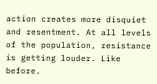action creates more disquiet and resentment. At all levels of the population, resistance is getting louder. Like before.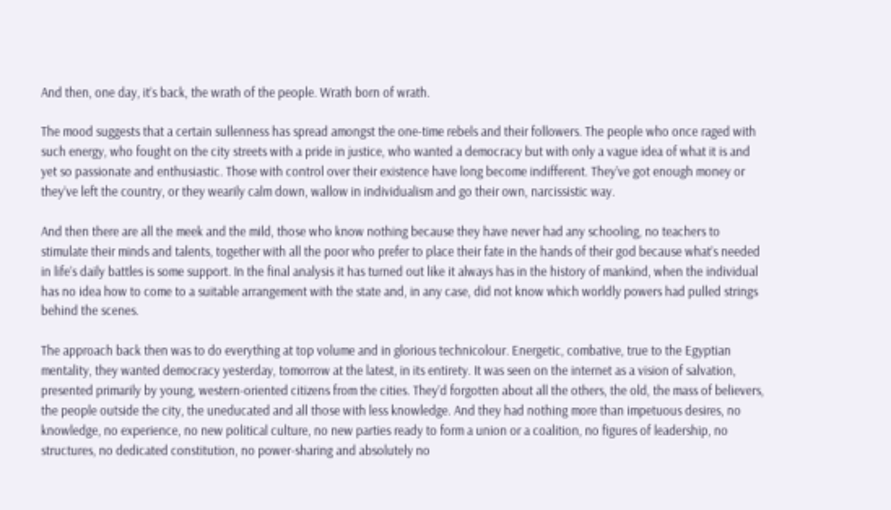And then, one day, it’s back, the wrath of the people. Wrath born of wrath.

The mood suggests that a certain sullenness has spread amongst the one-time rebels and their followers. The people who once raged with such energy, who fought on the city streets with a pride in justice, who wanted a democracy but with only a vague idea of what it is and yet so passionate and enthusiastic. Those with control over their existence have long become indifferent. They’ve got enough money or they’ve left the country, or they wearily calm down, wallow in individualism and go their own, narcissistic way.

And then there are all the meek and the mild, those who know nothing because they have never had any schooling, no teachers to stimulate their minds and talents, together with all the poor who prefer to place their fate in the hands of their god because what’s needed in life’s daily battles is some support. In the final analysis it has turned out like it always has in the history of mankind, when the individual has no idea how to come to a suitable arrangement with the state and, in any case, did not know which worldly powers had pulled strings behind the scenes.

The approach back then was to do everything at top volume and in glorious technicolour. Energetic, combative, true to the Egyptian mentality, they wanted democracy yesterday, tomorrow at the latest, in its entirety. It was seen on the internet as a vision of salvation, presented primarily by young, western-oriented citizens from the cities. They’d forgotten about all the others, the old, the mass of believers, the people outside the city, the uneducated and all those with less knowledge. And they had nothing more than impetuous desires, no knowledge, no experience, no new political culture, no new parties ready to form a union or a coalition, no figures of leadership, no structures, no dedicated constitution, no power-sharing and absolutely no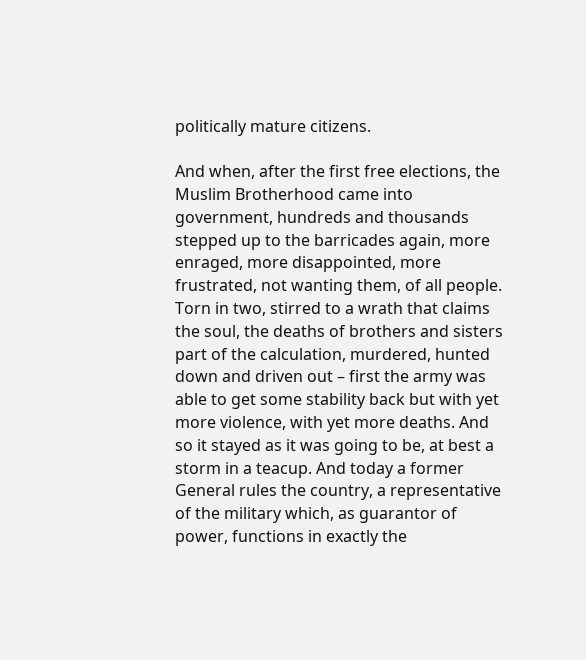politically mature citizens.

And when, after the first free elections, the Muslim Brotherhood came into government, hundreds and thousands stepped up to the barricades again, more enraged, more disappointed, more frustrated, not wanting them, of all people. Torn in two, stirred to a wrath that claims the soul, the deaths of brothers and sisters part of the calculation, murdered, hunted down and driven out – first the army was able to get some stability back but with yet more violence, with yet more deaths. And so it stayed as it was going to be, at best a storm in a teacup. And today a former General rules the country, a representative of the military which, as guarantor of power, functions in exactly the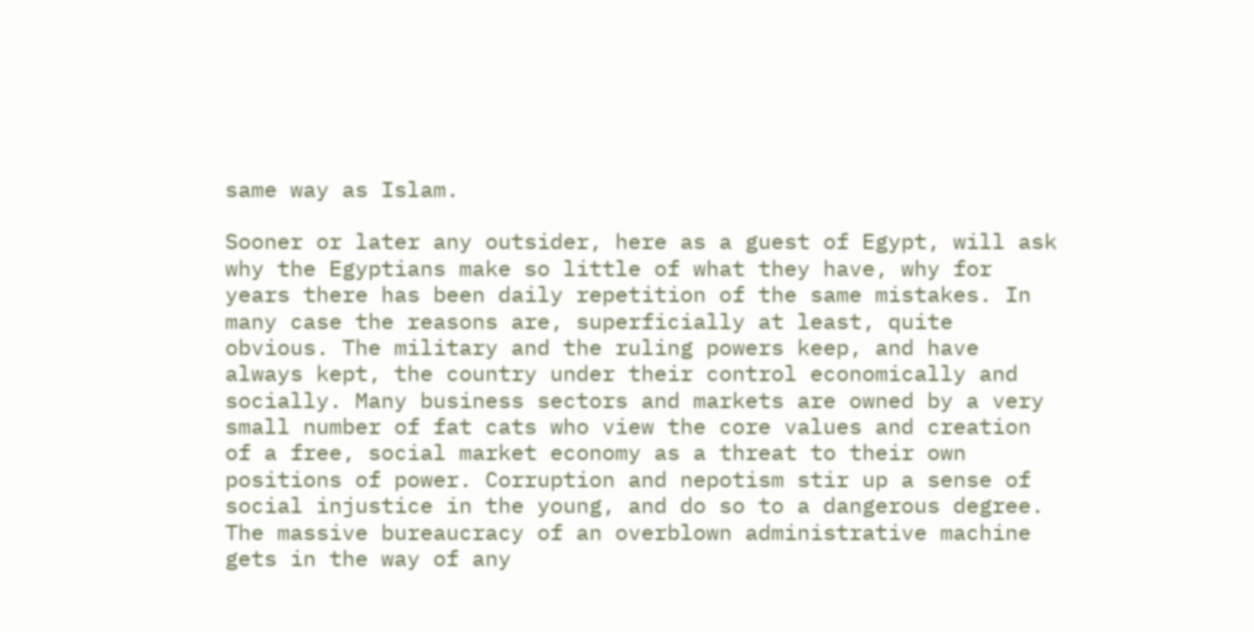same way as Islam.

Sooner or later any outsider, here as a guest of Egypt, will ask why the Egyptians make so little of what they have, why for years there has been daily repetition of the same mistakes. In many case the reasons are, superficially at least, quite obvious. The military and the ruling powers keep, and have always kept, the country under their control economically and socially. Many business sectors and markets are owned by a very small number of fat cats who view the core values and creation of a free, social market economy as a threat to their own positions of power. Corruption and nepotism stir up a sense of social injustice in the young, and do so to a dangerous degree. The massive bureaucracy of an overblown administrative machine gets in the way of any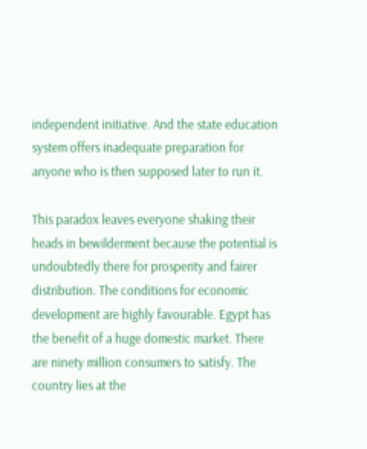independent initiative. And the state education system offers inadequate preparation for anyone who is then supposed later to run it.

This paradox leaves everyone shaking their heads in bewilderment because the potential is undoubtedly there for prosperity and fairer distribution. The conditions for economic development are highly favourable. Egypt has the benefit of a huge domestic market. There are ninety million consumers to satisfy. The country lies at the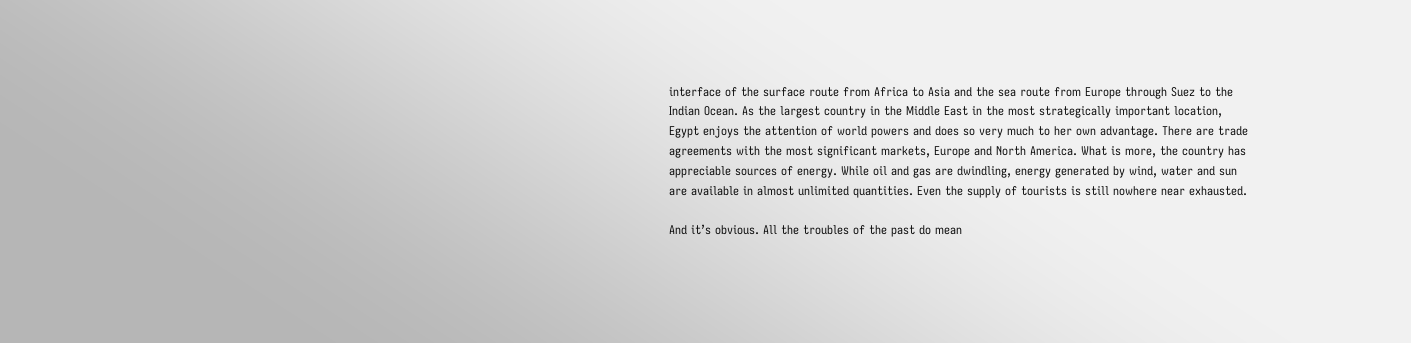interface of the surface route from Africa to Asia and the sea route from Europe through Suez to the Indian Ocean. As the largest country in the Middle East in the most strategically important location, Egypt enjoys the attention of world powers and does so very much to her own advantage. There are trade agreements with the most significant markets, Europe and North America. What is more, the country has appreciable sources of energy. While oil and gas are dwindling, energy generated by wind, water and sun are available in almost unlimited quantities. Even the supply of tourists is still nowhere near exhausted.

And it’s obvious. All the troubles of the past do mean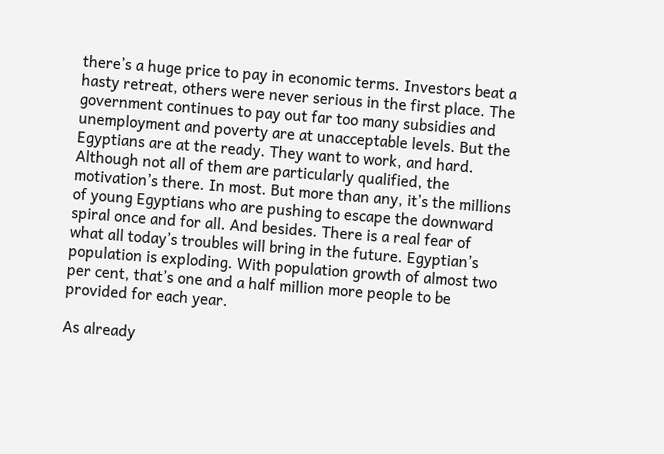there’s a huge price to pay in economic terms. Investors beat a hasty retreat, others were never serious in the first place. The government continues to pay out far too many subsidies and unemployment and poverty are at unacceptable levels. But the Egyptians are at the ready. They want to work, and hard. Although not all of them are particularly qualified, the motivation’s there. In most. But more than any, it’s the millions of young Egyptians who are pushing to escape the downward spiral once and for all. And besides. There is a real fear of what all today’s troubles will bring in the future. Egyptian’s population is exploding. With population growth of almost two per cent, that’s one and a half million more people to be provided for each year.

As already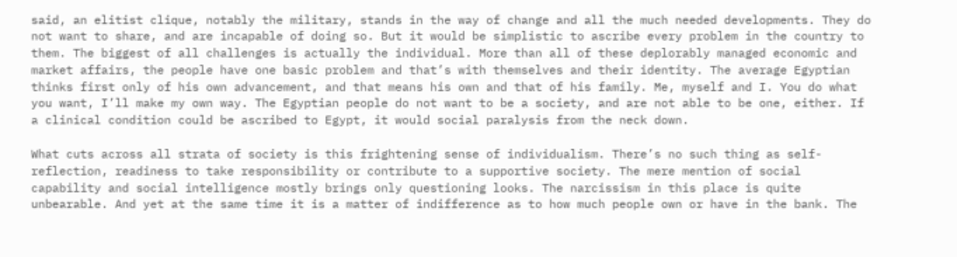said, an elitist clique, notably the military, stands in the way of change and all the much needed developments. They do not want to share, and are incapable of doing so. But it would be simplistic to ascribe every problem in the country to them. The biggest of all challenges is actually the individual. More than all of these deplorably managed economic and market affairs, the people have one basic problem and that’s with themselves and their identity. The average Egyptian thinks first only of his own advancement, and that means his own and that of his family. Me, myself and I. You do what you want, I’ll make my own way. The Egyptian people do not want to be a society, and are not able to be one, either. If a clinical condition could be ascribed to Egypt, it would social paralysis from the neck down.

What cuts across all strata of society is this frightening sense of individualism. There’s no such thing as self-reflection, readiness to take responsibility or contribute to a supportive society. The mere mention of social capability and social intelligence mostly brings only questioning looks. The narcissism in this place is quite unbearable. And yet at the same time it is a matter of indifference as to how much people own or have in the bank. The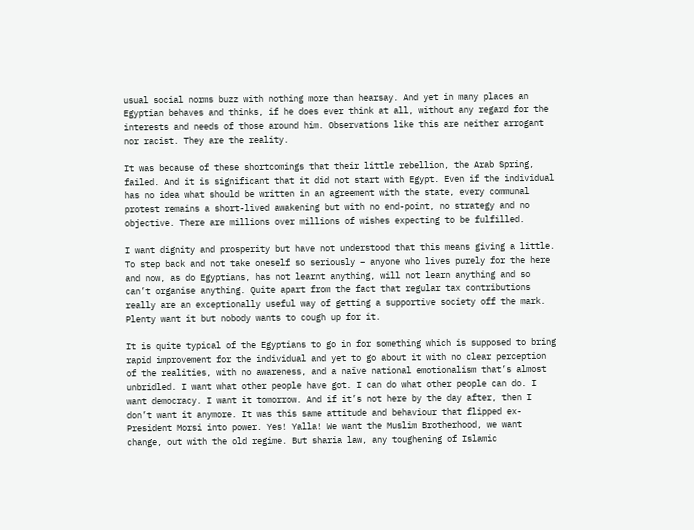usual social norms buzz with nothing more than hearsay. And yet in many places an Egyptian behaves and thinks, if he does ever think at all, without any regard for the interests and needs of those around him. Observations like this are neither arrogant nor racist. They are the reality.

It was because of these shortcomings that their little rebellion, the Arab Spring, failed. And it is significant that it did not start with Egypt. Even if the individual has no idea what should be written in an agreement with the state, every communal protest remains a short-lived awakening but with no end-point, no strategy and no objective. There are millions over millions of wishes expecting to be fulfilled.

I want dignity and prosperity but have not understood that this means giving a little. To step back and not take oneself so seriously – anyone who lives purely for the here and now, as do Egyptians, has not learnt anything, will not learn anything and so can’t organise anything. Quite apart from the fact that regular tax contributions really are an exceptionally useful way of getting a supportive society off the mark. Plenty want it but nobody wants to cough up for it.

It is quite typical of the Egyptians to go in for something which is supposed to bring rapid improvement for the individual and yet to go about it with no clear perception of the realities, with no awareness, and a naïve national emotionalism that’s almost unbridled. I want what other people have got. I can do what other people can do. I want democracy. I want it tomorrow. And if it’s not here by the day after, then I don’t want it anymore. It was this same attitude and behaviour that flipped ex-President Morsi into power. Yes! Yalla! We want the Muslim Brotherhood, we want change, out with the old regime. But sharia law, any toughening of Islamic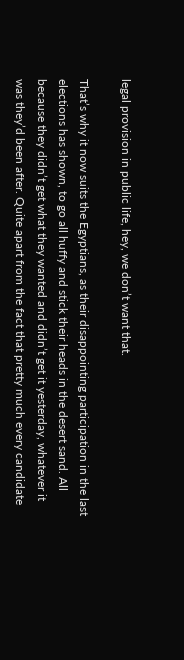legal provision in public life, hey, we don’t want that.

That’s why it now suits the Egyptians, as their disappointing participation in the last elections has shown, to go all huffy and stick their heads in the desert sand. All because they didn’t get what they wanted and didn’t get it yesterday, whatever it was they’d been after. Quite apart from the fact that pretty much every candidate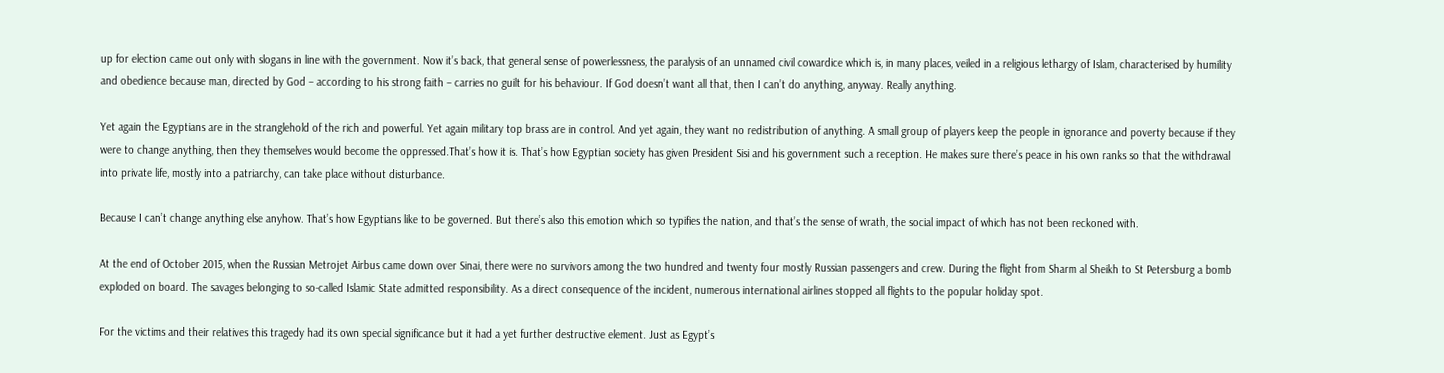up for election came out only with slogans in line with the government. Now it’s back, that general sense of powerlessness, the paralysis of an unnamed civil cowardice which is, in many places, veiled in a religious lethargy of Islam, characterised by humility and obedience because man, directed by God – according to his strong faith – carries no guilt for his behaviour. If God doesn’t want all that, then I can’t do anything, anyway. Really anything.

Yet again the Egyptians are in the stranglehold of the rich and powerful. Yet again military top brass are in control. And yet again, they want no redistribution of anything. A small group of players keep the people in ignorance and poverty because if they were to change anything, then they themselves would become the oppressed.That’s how it is. That’s how Egyptian society has given President Sisi and his government such a reception. He makes sure there’s peace in his own ranks so that the withdrawal into private life, mostly into a patriarchy, can take place without disturbance.

Because I can’t change anything else anyhow. That’s how Egyptians like to be governed. But there’s also this emotion which so typifies the nation, and that’s the sense of wrath, the social impact of which has not been reckoned with.

At the end of October 2015, when the Russian Metrojet Airbus came down over Sinai, there were no survivors among the two hundred and twenty four mostly Russian passengers and crew. During the flight from Sharm al Sheikh to St Petersburg a bomb exploded on board. The savages belonging to so-called Islamic State admitted responsibility. As a direct consequence of the incident, numerous international airlines stopped all flights to the popular holiday spot.

For the victims and their relatives this tragedy had its own special significance but it had a yet further destructive element. Just as Egypt’s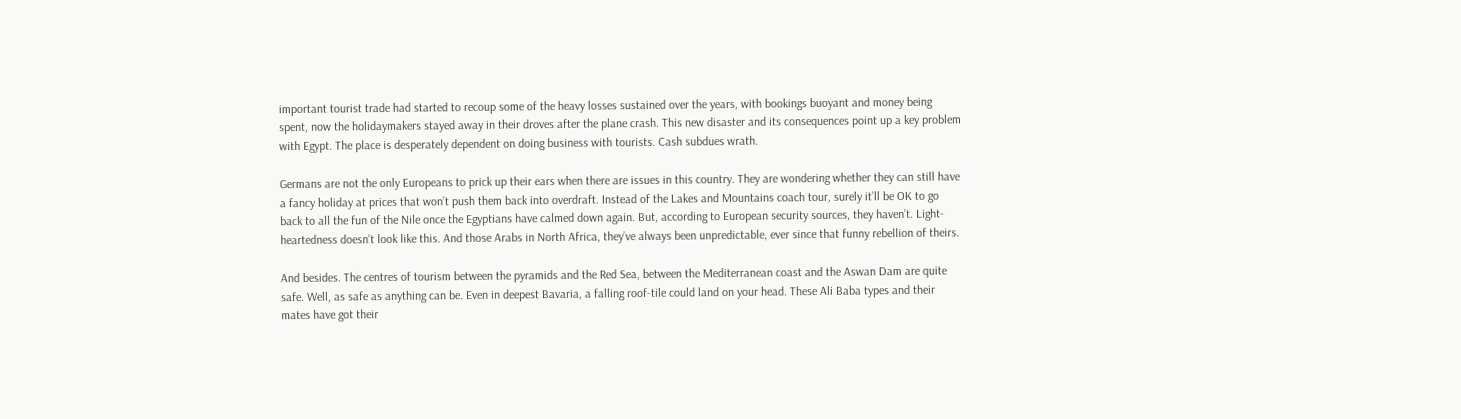important tourist trade had started to recoup some of the heavy losses sustained over the years, with bookings buoyant and money being spent, now the holidaymakers stayed away in their droves after the plane crash. This new disaster and its consequences point up a key problem with Egypt. The place is desperately dependent on doing business with tourists. Cash subdues wrath.

Germans are not the only Europeans to prick up their ears when there are issues in this country. They are wondering whether they can still have a fancy holiday at prices that won’t push them back into overdraft. Instead of the Lakes and Mountains coach tour, surely it’ll be OK to go back to all the fun of the Nile once the Egyptians have calmed down again. But, according to European security sources, they haven’t. Light-heartedness doesn’t look like this. And those Arabs in North Africa, they’ve always been unpredictable, ever since that funny rebellion of theirs.

And besides. The centres of tourism between the pyramids and the Red Sea, between the Mediterranean coast and the Aswan Dam are quite safe. Well, as safe as anything can be. Even in deepest Bavaria, a falling roof-tile could land on your head. These Ali Baba types and their mates have got their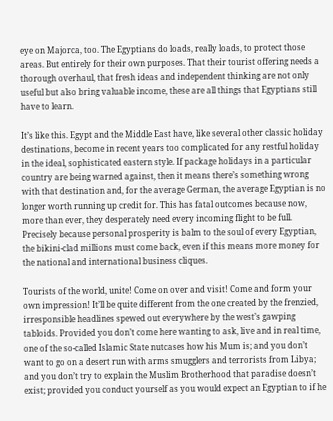eye on Majorca, too. The Egyptians do loads, really loads, to protect those areas. But entirely for their own purposes. That their tourist offering needs a thorough overhaul, that fresh ideas and independent thinking are not only useful but also bring valuable income, these are all things that Egyptians still have to learn.

It’s like this. Egypt and the Middle East have, like several other classic holiday destinations, become in recent years too complicated for any restful holiday in the ideal, sophisticated eastern style. If package holidays in a particular country are being warned against, then it means there’s something wrong with that destination and, for the average German, the average Egyptian is no longer worth running up credit for. This has fatal outcomes because now, more than ever, they desperately need every incoming flight to be full. Precisely because personal prosperity is balm to the soul of every Egyptian, the bikini-clad millions must come back, even if this means more money for the national and international business cliques.

Tourists of the world, unite! Come on over and visit! Come and form your own impression! It’ll be quite different from the one created by the frenzied, irresponsible headlines spewed out everywhere by the west’s gawping tabloids. Provided you don’t come here wanting to ask, live and in real time, one of the so-called Islamic State nutcases how his Mum is; and you don’t want to go on a desert run with arms smugglers and terrorists from Libya; and you don’t try to explain the Muslim Brotherhood that paradise doesn’t exist; provided you conduct yourself as you would expect an Egyptian to if he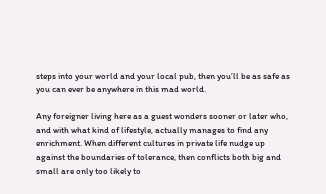steps into your world and your local pub, then you’ll be as safe as you can ever be anywhere in this mad world.

Any foreigner living here as a guest wonders sooner or later who, and with what kind of lifestyle, actually manages to find any enrichment. When different cultures in private life nudge up against the boundaries of tolerance, then conflicts both big and small are only too likely to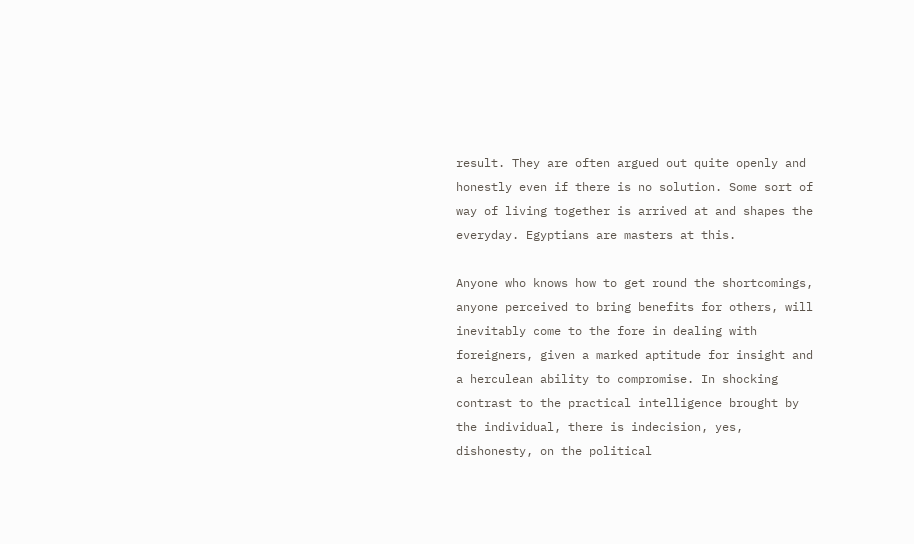result. They are often argued out quite openly and honestly even if there is no solution. Some sort of way of living together is arrived at and shapes the everyday. Egyptians are masters at this.

Anyone who knows how to get round the shortcomings, anyone perceived to bring benefits for others, will inevitably come to the fore in dealing with foreigners, given a marked aptitude for insight and a herculean ability to compromise. In shocking contrast to the practical intelligence brought by the individual, there is indecision, yes, dishonesty, on the political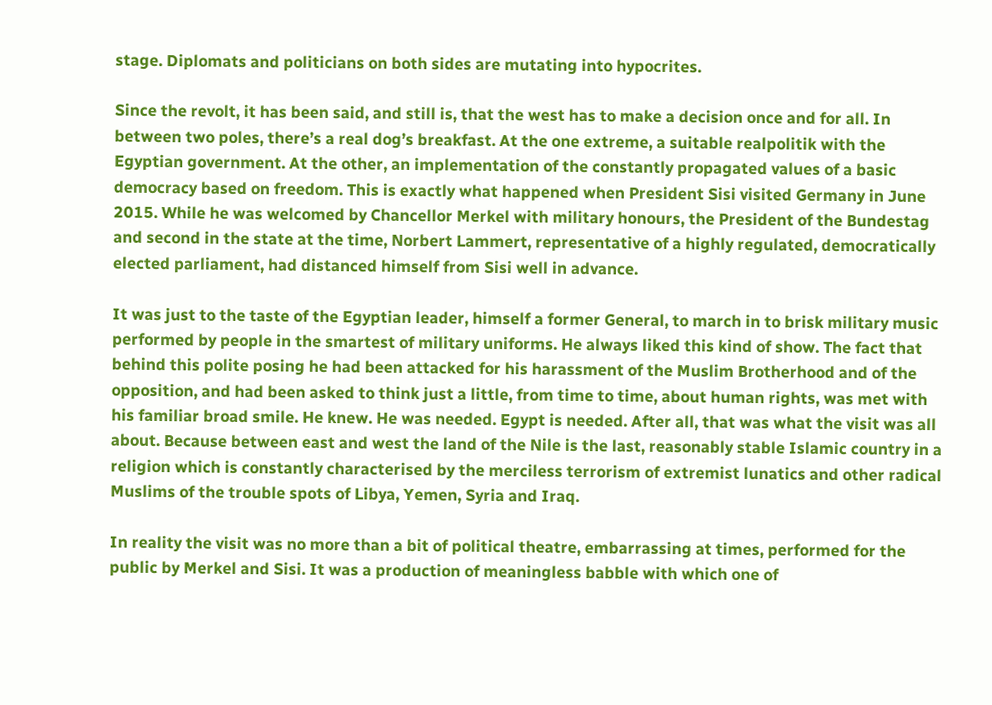stage. Diplomats and politicians on both sides are mutating into hypocrites.

Since the revolt, it has been said, and still is, that the west has to make a decision once and for all. In between two poles, there’s a real dog’s breakfast. At the one extreme, a suitable realpolitik with the Egyptian government. At the other, an implementation of the constantly propagated values of a basic democracy based on freedom. This is exactly what happened when President Sisi visited Germany in June 2015. While he was welcomed by Chancellor Merkel with military honours, the President of the Bundestag and second in the state at the time, Norbert Lammert, representative of a highly regulated, democratically elected parliament, had distanced himself from Sisi well in advance.

It was just to the taste of the Egyptian leader, himself a former General, to march in to brisk military music performed by people in the smartest of military uniforms. He always liked this kind of show. The fact that behind this polite posing he had been attacked for his harassment of the Muslim Brotherhood and of the opposition, and had been asked to think just a little, from time to time, about human rights, was met with his familiar broad smile. He knew. He was needed. Egypt is needed. After all, that was what the visit was all about. Because between east and west the land of the Nile is the last, reasonably stable Islamic country in a religion which is constantly characterised by the merciless terrorism of extremist lunatics and other radical Muslims of the trouble spots of Libya, Yemen, Syria and Iraq.

In reality the visit was no more than a bit of political theatre, embarrassing at times, performed for the public by Merkel and Sisi. It was a production of meaningless babble with which one of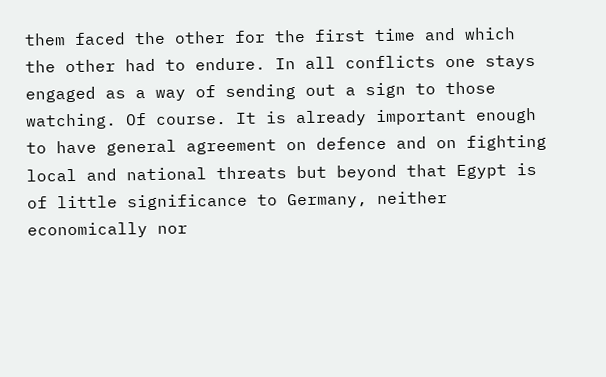them faced the other for the first time and which the other had to endure. In all conflicts one stays engaged as a way of sending out a sign to those watching. Of course. It is already important enough to have general agreement on defence and on fighting local and national threats but beyond that Egypt is of little significance to Germany, neither economically nor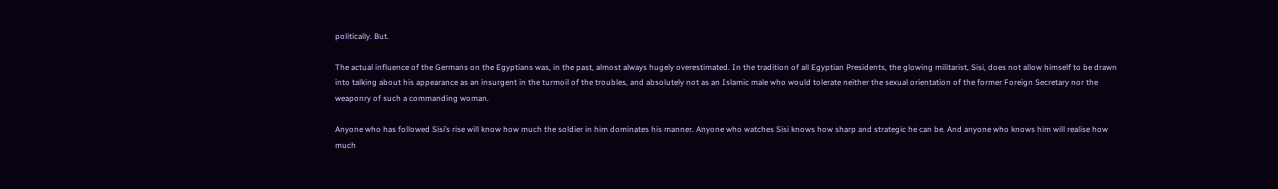politically. But.

The actual influence of the Germans on the Egyptians was, in the past, almost always hugely overestimated. In the tradition of all Egyptian Presidents, the glowing militarist, Sisi, does not allow himself to be drawn into talking about his appearance as an insurgent in the turmoil of the troubles, and absolutely not as an Islamic male who would tolerate neither the sexual orientation of the former Foreign Secretary nor the weaponry of such a commanding woman.

Anyone who has followed Sisi’s rise will know how much the soldier in him dominates his manner. Anyone who watches Sisi knows how sharp and strategic he can be. And anyone who knows him will realise how much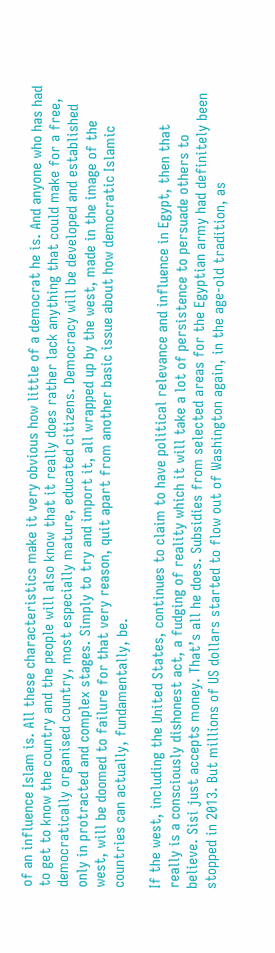of an influence Islam is. All these characteristics make it very obvious how little of a democrat he is. And anyone who has had to get to know the country and the people will also know that it really does rather lack anything that could make for a free, democratically organised country, most especially mature, educated citizens. Democracy will be developed and established only in protracted and complex stages. Simply to try and import it, all wrapped up by the west, made in the image of the west, will be doomed to failure for that very reason, quit apart from another basic issue about how democratic Islamic countries can actually, fundamentally, be.

If the west, including the United States, continues to claim to have political relevance and influence in Egypt, then that really is a consciously dishonest act, a fudging of reality which it will take a lot of persistence to persuade others to believe. Sisi just accepts money. That’s all he does. Subsidies from selected areas for the Egyptian army had definitely been stopped in 2013. But millions of US dollars started to flow out of Washington again, in the age-old tradition, as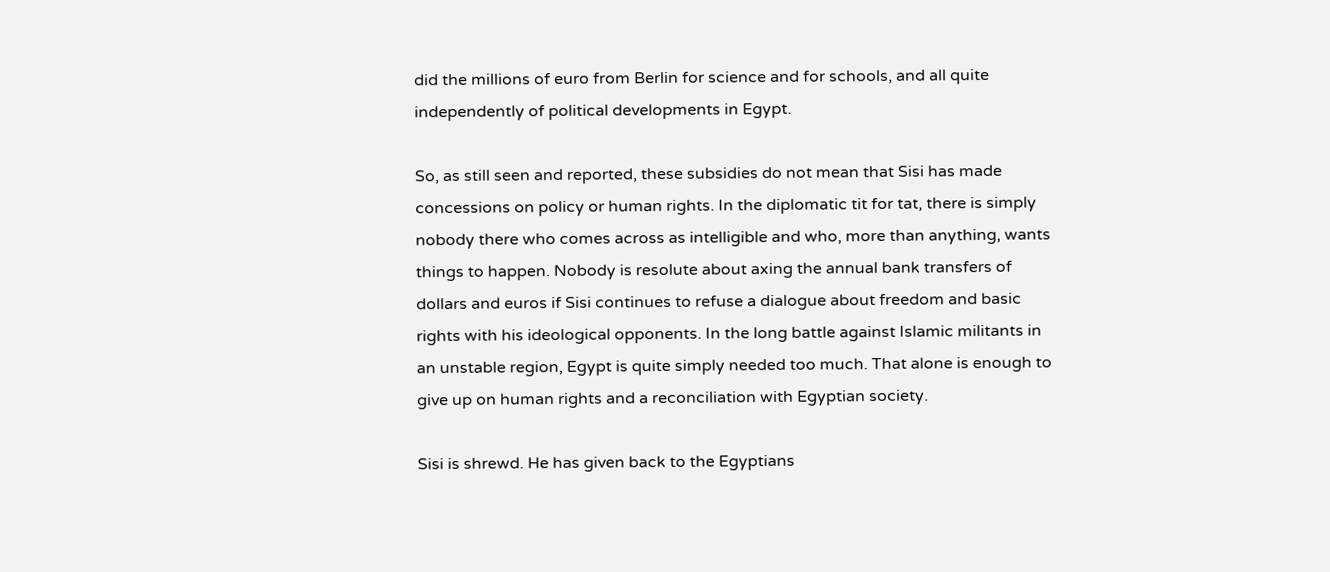did the millions of euro from Berlin for science and for schools, and all quite independently of political developments in Egypt.

So, as still seen and reported, these subsidies do not mean that Sisi has made concessions on policy or human rights. In the diplomatic tit for tat, there is simply nobody there who comes across as intelligible and who, more than anything, wants things to happen. Nobody is resolute about axing the annual bank transfers of dollars and euros if Sisi continues to refuse a dialogue about freedom and basic rights with his ideological opponents. In the long battle against Islamic militants in an unstable region, Egypt is quite simply needed too much. That alone is enough to give up on human rights and a reconciliation with Egyptian society.

Sisi is shrewd. He has given back to the Egyptians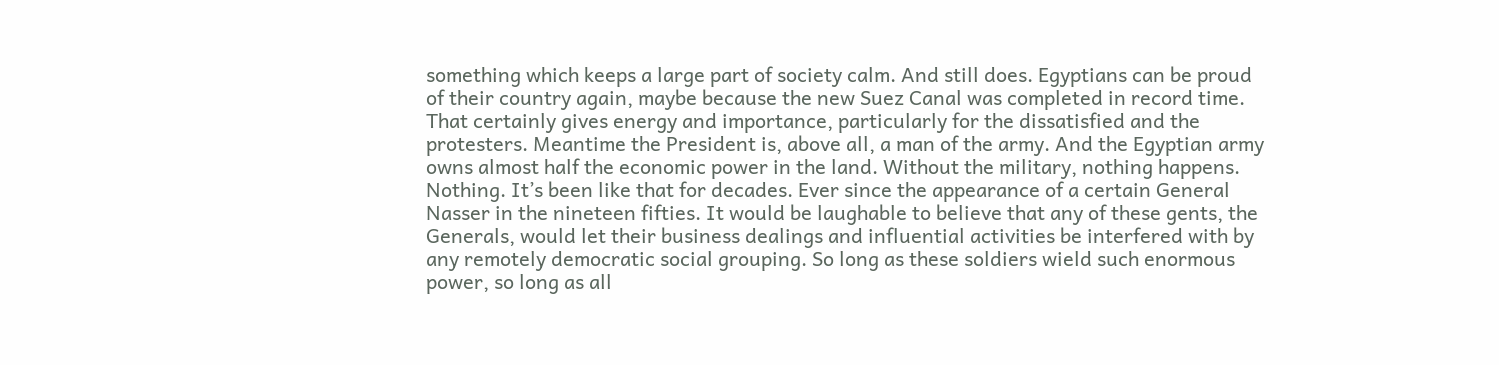something which keeps a large part of society calm. And still does. Egyptians can be proud of their country again, maybe because the new Suez Canal was completed in record time. That certainly gives energy and importance, particularly for the dissatisfied and the protesters. Meantime the President is, above all, a man of the army. And the Egyptian army owns almost half the economic power in the land. Without the military, nothing happens. Nothing. It’s been like that for decades. Ever since the appearance of a certain General Nasser in the nineteen fifties. It would be laughable to believe that any of these gents, the Generals, would let their business dealings and influential activities be interfered with by any remotely democratic social grouping. So long as these soldiers wield such enormous power, so long as all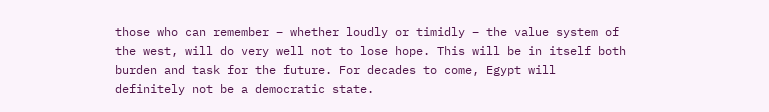those who can remember – whether loudly or timidly – the value system of the west, will do very well not to lose hope. This will be in itself both burden and task for the future. For decades to come, Egypt will definitely not be a democratic state.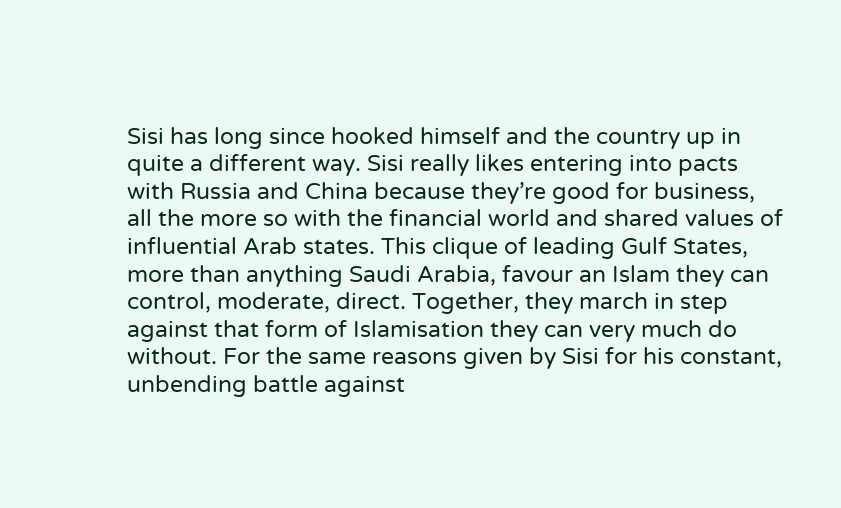Sisi has long since hooked himself and the country up in quite a different way. Sisi really likes entering into pacts with Russia and China because they’re good for business, all the more so with the financial world and shared values of influential Arab states. This clique of leading Gulf States, more than anything Saudi Arabia, favour an Islam they can control, moderate, direct. Together, they march in step against that form of Islamisation they can very much do without. For the same reasons given by Sisi for his constant, unbending battle against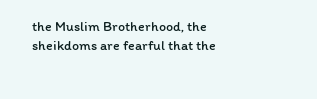the Muslim Brotherhood, the sheikdoms are fearful that the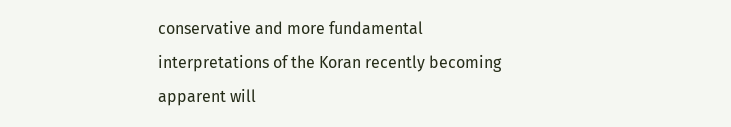conservative and more fundamental interpretations of the Koran recently becoming apparent will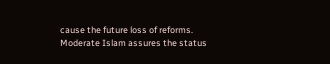cause the future loss of reforms. Moderate Islam assures the status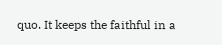quo. It keeps the faithful in a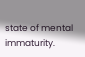state of mental immaturity.